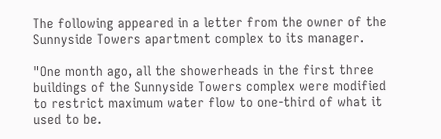The following appeared in a letter from the owner of the Sunnyside Towers apartment complex to its manager.

"One month ago, all the showerheads in the first three buildings of the Sunnyside Towers complex were modified to restrict maximum water flow to one-third of what it used to be.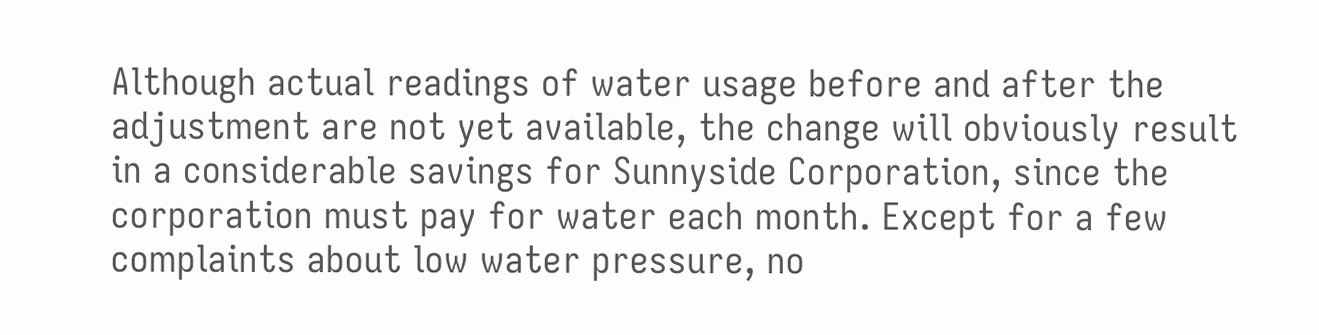Although actual readings of water usage before and after the adjustment are not yet available, the change will obviously result in a considerable savings for Sunnyside Corporation, since the corporation must pay for water each month. Except for a few complaints about low water pressure, no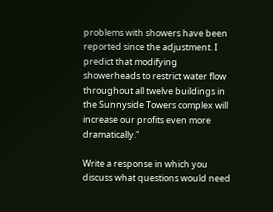problems with showers have been reported since the adjustment. I predict that modifying showerheads to restrict water flow throughout all twelve buildings in the Sunnyside Towers complex will increase our profits even more dramatically."

Write a response in which you discuss what questions would need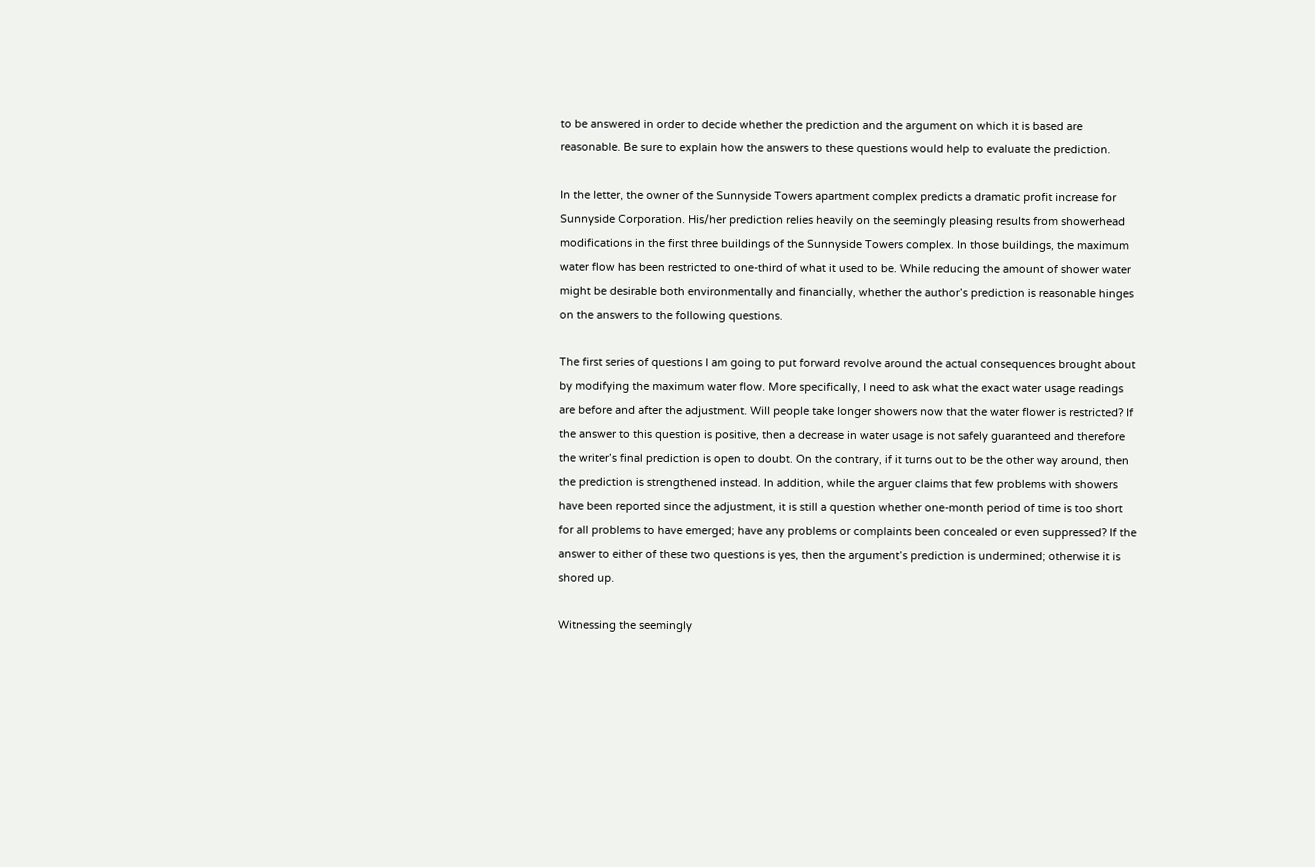to be answered in order to decide whether the prediction and the argument on which it is based are reasonable. Be sure to explain how the answers to these questions would help to evaluate the prediction.

In the letter, the owner of the Sunnyside Towers apartment complex predicts a dramatic profit increase for Sunnyside Corporation. His/her prediction relies heavily on the seemingly pleasing results from showerhead modifications in the first three buildings of the Sunnyside Towers complex. In those buildings, the maximum water flow has been restricted to one-third of what it used to be. While reducing the amount of shower water might be desirable both environmentally and financially, whether the author’s prediction is reasonable hinges on the answers to the following questions.

The first series of questions I am going to put forward revolve around the actual consequences brought about by modifying the maximum water flow. More specifically, I need to ask what the exact water usage readings are before and after the adjustment. Will people take longer showers now that the water flower is restricted? If the answer to this question is positive, then a decrease in water usage is not safely guaranteed and therefore the writer’s final prediction is open to doubt. On the contrary, if it turns out to be the other way around, then the prediction is strengthened instead. In addition, while the arguer claims that few problems with showers have been reported since the adjustment, it is still a question whether one-month period of time is too short for all problems to have emerged; have any problems or complaints been concealed or even suppressed? If the answer to either of these two questions is yes, then the argument’s prediction is undermined; otherwise it is shored up.

Witnessing the seemingly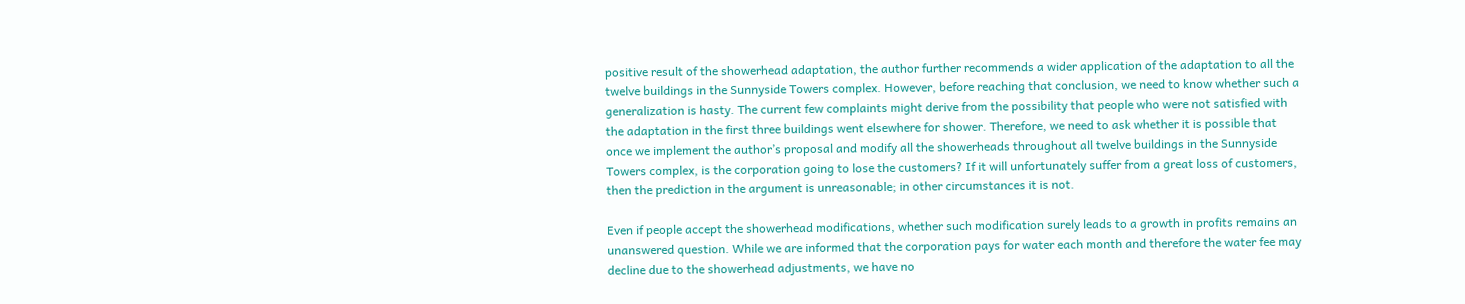positive result of the showerhead adaptation, the author further recommends a wider application of the adaptation to all the twelve buildings in the Sunnyside Towers complex. However, before reaching that conclusion, we need to know whether such a generalization is hasty. The current few complaints might derive from the possibility that people who were not satisfied with the adaptation in the first three buildings went elsewhere for shower. Therefore, we need to ask whether it is possible that once we implement the author’s proposal and modify all the showerheads throughout all twelve buildings in the Sunnyside Towers complex, is the corporation going to lose the customers? If it will unfortunately suffer from a great loss of customers, then the prediction in the argument is unreasonable; in other circumstances it is not.

Even if people accept the showerhead modifications, whether such modification surely leads to a growth in profits remains an unanswered question. While we are informed that the corporation pays for water each month and therefore the water fee may decline due to the showerhead adjustments, we have no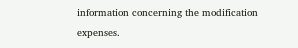information concerning the modification expenses.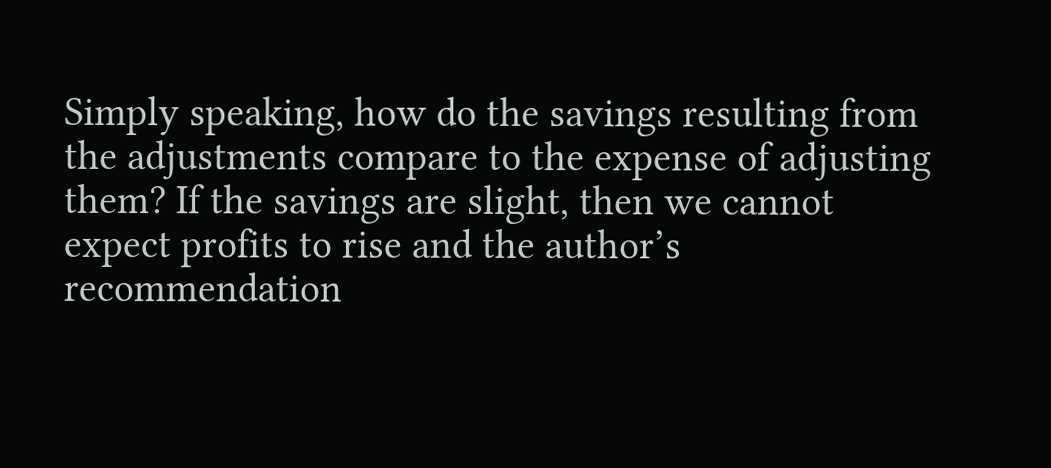Simply speaking, how do the savings resulting from the adjustments compare to the expense of adjusting them? If the savings are slight, then we cannot expect profits to rise and the author’s recommendation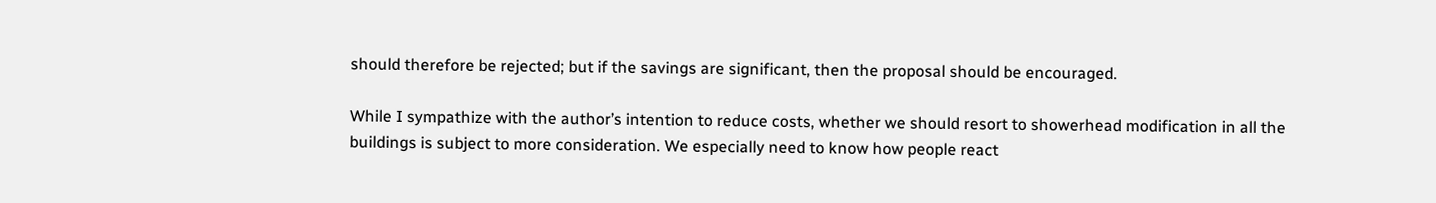should therefore be rejected; but if the savings are significant, then the proposal should be encouraged.

While I sympathize with the author’s intention to reduce costs, whether we should resort to showerhead modification in all the buildings is subject to more consideration. We especially need to know how people react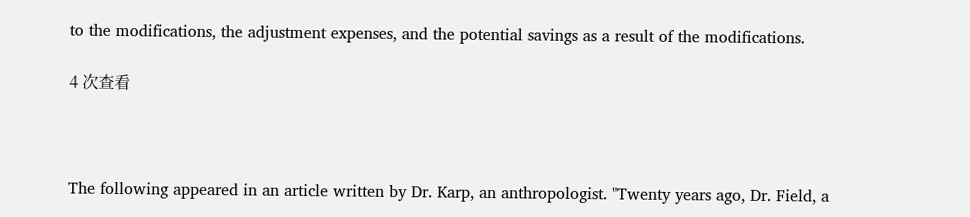to the modifications, the adjustment expenses, and the potential savings as a result of the modifications.

4 次查看



The following appeared in an article written by Dr. Karp, an anthropologist. "Twenty years ago, Dr. Field, a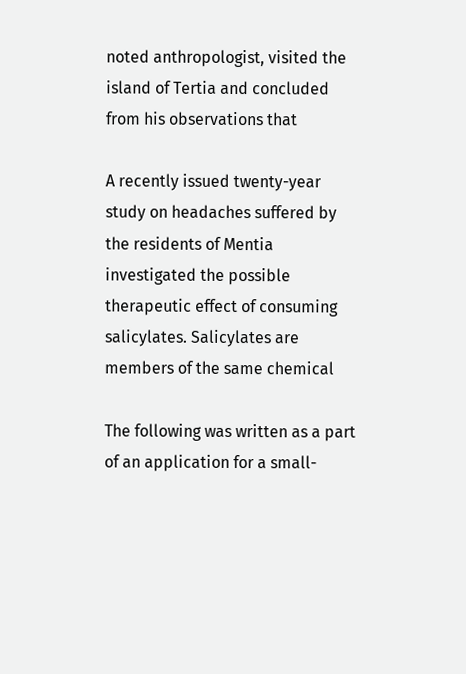noted anthropologist, visited the island of Tertia and concluded from his observations that

A recently issued twenty-year study on headaches suffered by the residents of Mentia investigated the possible therapeutic effect of consuming salicylates. Salicylates are members of the same chemical

The following was written as a part of an application for a small-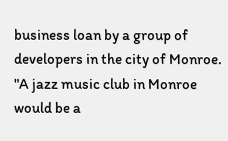business loan by a group of developers in the city of Monroe. "A jazz music club in Monroe would be a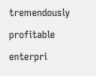tremendously profitable enterpri